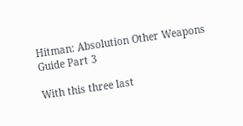Hitman: Absolution Other Weapons Guide Part 3

With this three last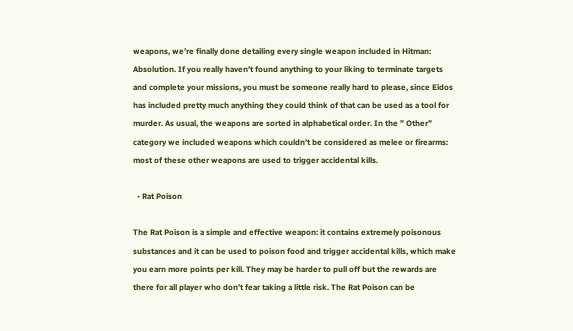weapons, we’re finally done detailing every single weapon included in Hitman: Absolution. If you really haven’t found anything to your liking to terminate targets and complete your missions, you must be someone really hard to please, since Eidos has included pretty much anything they could think of that can be used as a tool for murder. As usual, the weapons are sorted in alphabetical order. In the ” Other” category we included weapons which couldn’t be considered as melee or firearms: most of these other weapons are used to trigger accidental kills.

  • Rat Poison

The Rat Poison is a simple and effective weapon: it contains extremely poisonous substances and it can be used to poison food and trigger accidental kills, which make you earn more points per kill. They may be harder to pull off but the rewards are there for all player who don’t fear taking a little risk. The Rat Poison can be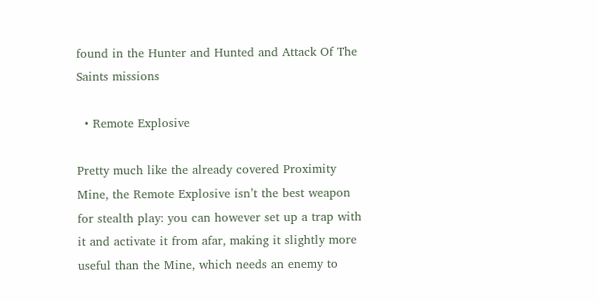found in the Hunter and Hunted and Attack Of The Saints missions

  • Remote Explosive

Pretty much like the already covered Proximity Mine, the Remote Explosive isn’t the best weapon for stealth play: you can however set up a trap with it and activate it from afar, making it slightly more useful than the Mine, which needs an enemy to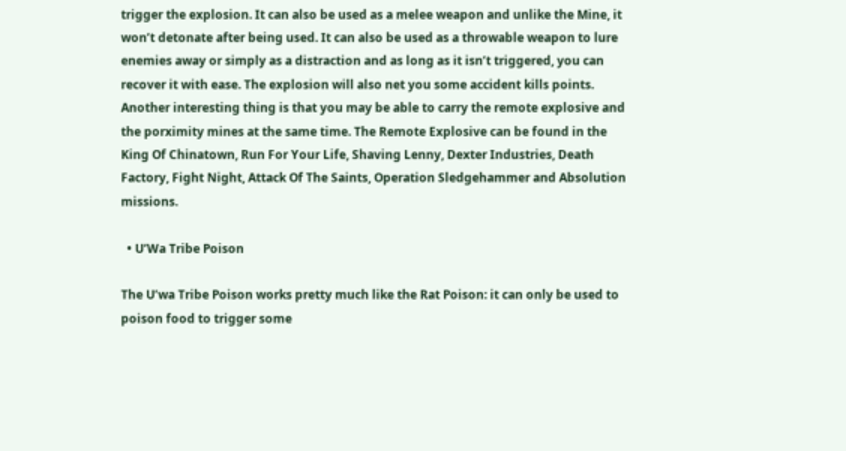trigger the explosion. It can also be used as a melee weapon and unlike the Mine, it won’t detonate after being used. It can also be used as a throwable weapon to lure enemies away or simply as a distraction and as long as it isn’t triggered, you can recover it with ease. The explosion will also net you some accident kills points. Another interesting thing is that you may be able to carry the remote explosive and the porximity mines at the same time. The Remote Explosive can be found in the King Of Chinatown, Run For Your Life, Shaving Lenny, Dexter Industries, Death Factory, Fight Night, Attack Of The Saints, Operation Sledgehammer and Absolution missions.

  • U’Wa Tribe Poison

The U’wa Tribe Poison works pretty much like the Rat Poison: it can only be used to poison food to trigger some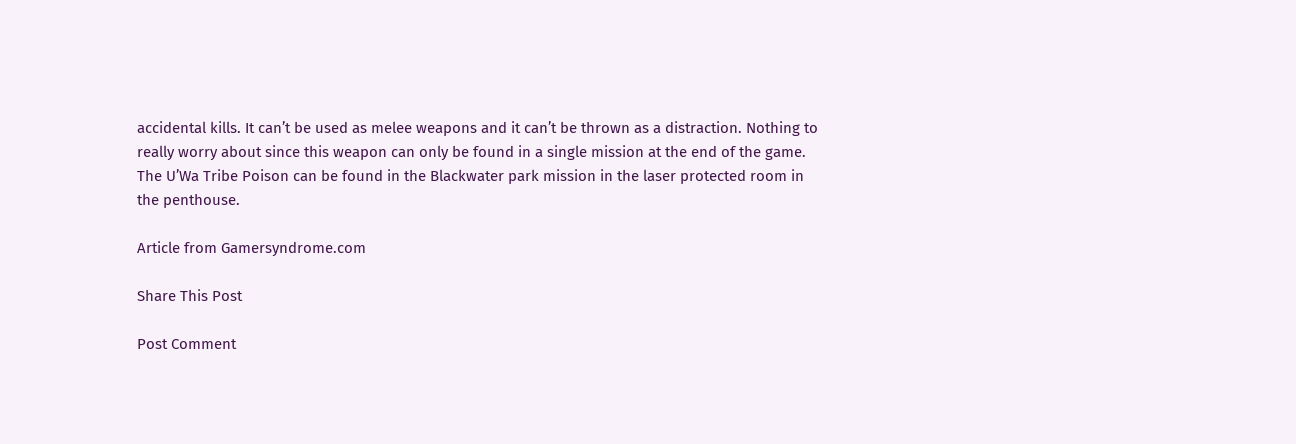accidental kills. It can’t be used as melee weapons and it can’t be thrown as a distraction. Nothing to really worry about since this weapon can only be found in a single mission at the end of the game. The U’Wa Tribe Poison can be found in the Blackwater park mission in the laser protected room in the penthouse.

Article from Gamersyndrome.com

Share This Post

Post Comment